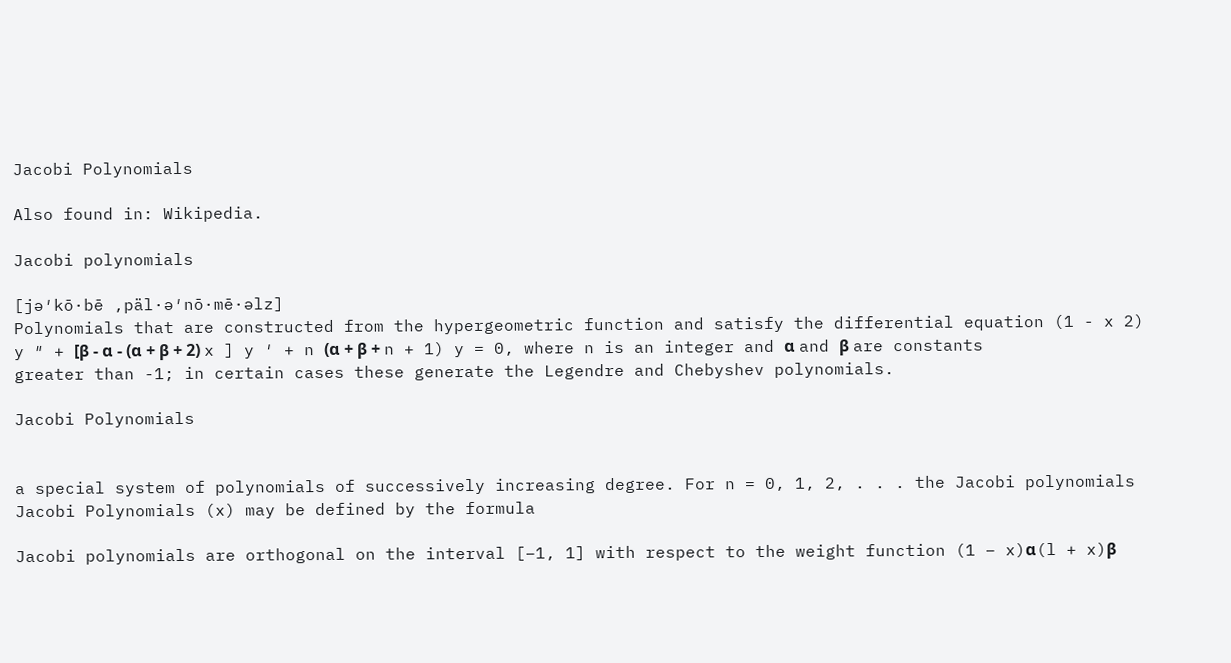Jacobi Polynomials

Also found in: Wikipedia.

Jacobi polynomials

[jə′kō·bē ‚päl·ə′nō·mē·əlz]
Polynomials that are constructed from the hypergeometric function and satisfy the differential equation (1 - x 2) y ″ + [β - α - (α + β + 2) x ] y ′ + n (α + β + n + 1) y = 0, where n is an integer and α and β are constants greater than -1; in certain cases these generate the Legendre and Chebyshev polynomials.

Jacobi Polynomials


a special system of polynomials of successively increasing degree. For n = 0, 1, 2, . . . the Jacobi polynomials Jacobi Polynomials (x) may be defined by the formula

Jacobi polynomials are orthogonal on the interval [–1, 1] with respect to the weight function (1 – x)α(l + x)β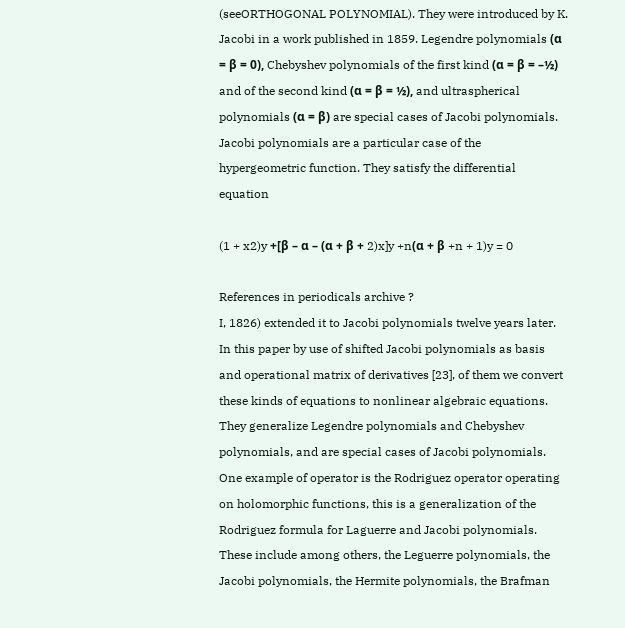(seeORTHOGONAL POLYNOMIAL). They were introduced by K. Jacobi in a work published in 1859. Legendre polynomials (α = β = 0), Chebyshev polynomials of the first kind (α = β = –½) and of the second kind (α = β = ½), and ultraspherical polynomials (α = β) are special cases of Jacobi polynomials. Jacobi polynomials are a particular case of the hypergeometric function. They satisfy the differential equation

(1 + x2)y +[β – α – (α + β + 2)x]y +n(α + β +n + 1)y = 0

References in periodicals archive ?
I, 1826) extended it to Jacobi polynomials twelve years later.
In this paper by use of shifted Jacobi polynomials as basis and operational matrix of derivatives [23], of them we convert these kinds of equations to nonlinear algebraic equations.
They generalize Legendre polynomials and Chebyshev polynomials, and are special cases of Jacobi polynomials.
One example of operator is the Rodriguez operator operating on holomorphic functions, this is a generalization of the Rodriguez formula for Laguerre and Jacobi polynomials.
These include among others, the Leguerre polynomials, the Jacobi polynomials, the Hermite polynomials, the Brafman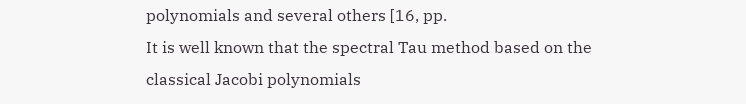polynomials and several others [16, pp.
It is well known that the spectral Tau method based on the classical Jacobi polynomials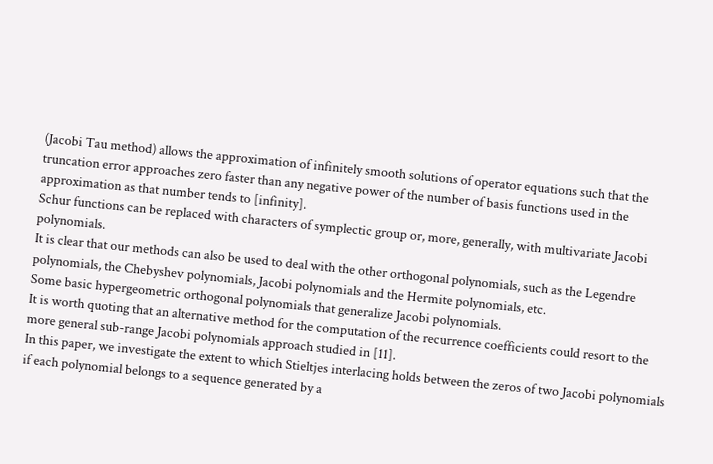(Jacobi Tau method) allows the approximation of infinitely smooth solutions of operator equations such that the truncation error approaches zero faster than any negative power of the number of basis functions used in the approximation as that number tends to [infinity].
Schur functions can be replaced with characters of symplectic group or, more, generally, with multivariate Jacobi polynomials.
It is clear that our methods can also be used to deal with the other orthogonal polynomials, such as the Legendre polynomials, the Chebyshev polynomials, Jacobi polynomials and the Hermite polynomials, etc.
Some basic hypergeometric orthogonal polynomials that generalize Jacobi polynomials.
It is worth quoting that an alternative method for the computation of the recurrence coefficients could resort to the more general sub-range Jacobi polynomials approach studied in [11].
In this paper, we investigate the extent to which Stieltjes interlacing holds between the zeros of two Jacobi polynomials if each polynomial belongs to a sequence generated by a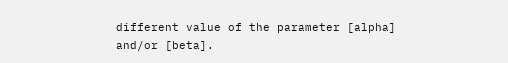different value of the parameter [alpha] and/or [beta].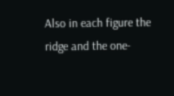Also in each figure the ridge and the one-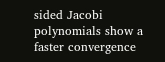sided Jacobi polynomials show a faster convergence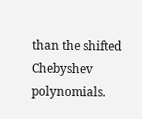than the shifted Chebyshev polynomials.